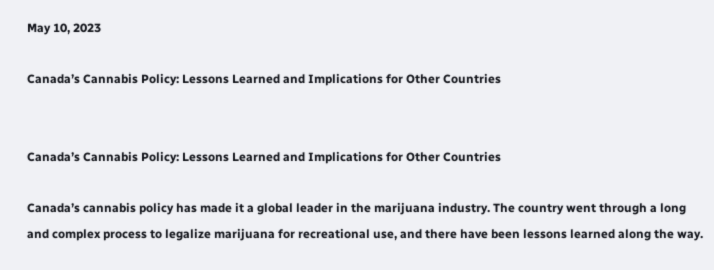May 10, 2023

Canada’s Cannabis Policy: Lessons Learned and Implications for Other Countries


Canada’s Cannabis Policy: Lessons Learned and Implications for Other Countries

Canada’s cannabis policy has made it a global leader in the marijuana industry. The country went through a long and complex process to legalize marijuana for recreational use, and there have been lessons learned along the way.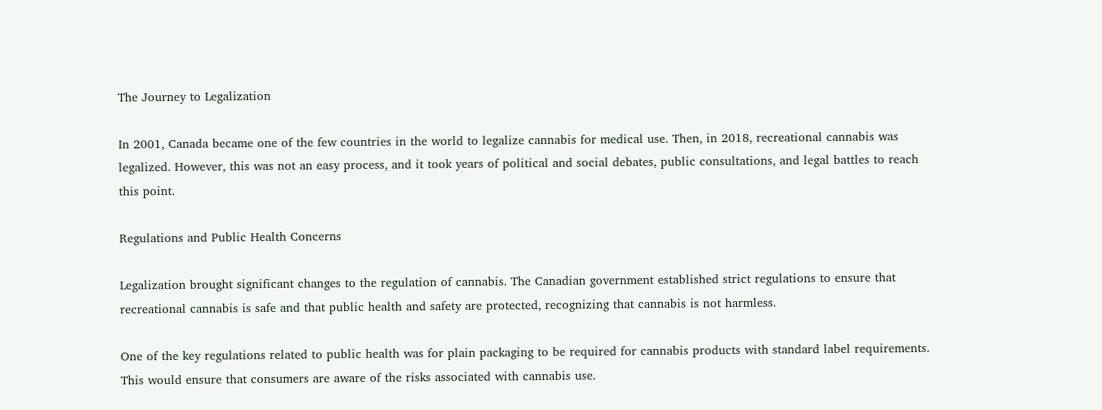The Journey to Legalization

In 2001, Canada became one of the few countries in the world to legalize cannabis for medical use. Then, in 2018, recreational cannabis was legalized. However, this was not an easy process, and it took years of political and social debates, public consultations, and legal battles to reach this point.

Regulations and Public Health Concerns

Legalization brought significant changes to the regulation of cannabis. The Canadian government established strict regulations to ensure that recreational cannabis is safe and that public health and safety are protected, recognizing that cannabis is not harmless.

One of the key regulations related to public health was for plain packaging to be required for cannabis products with standard label requirements. This would ensure that consumers are aware of the risks associated with cannabis use.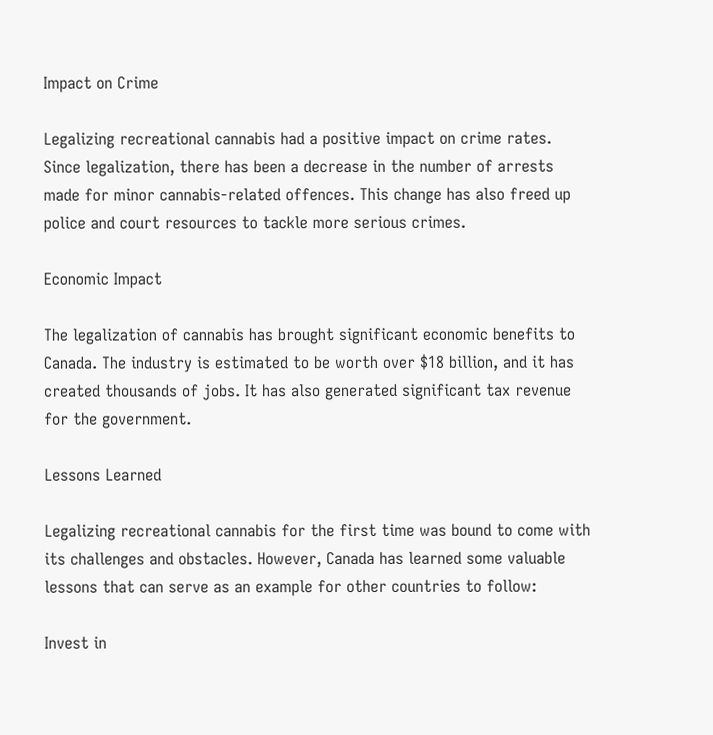Impact on Crime

Legalizing recreational cannabis had a positive impact on crime rates. Since legalization, there has been a decrease in the number of arrests made for minor cannabis-related offences. This change has also freed up police and court resources to tackle more serious crimes.

Economic Impact

The legalization of cannabis has brought significant economic benefits to Canada. The industry is estimated to be worth over $18 billion, and it has created thousands of jobs. It has also generated significant tax revenue for the government.

Lessons Learned

Legalizing recreational cannabis for the first time was bound to come with its challenges and obstacles. However, Canada has learned some valuable lessons that can serve as an example for other countries to follow:

Invest in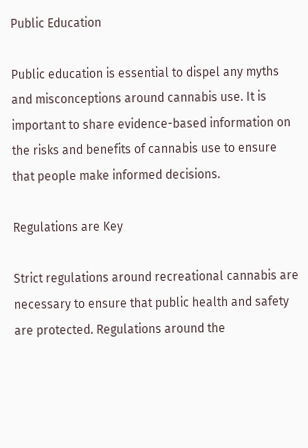Public Education

Public education is essential to dispel any myths and misconceptions around cannabis use. It is important to share evidence-based information on the risks and benefits of cannabis use to ensure that people make informed decisions.

Regulations are Key

Strict regulations around recreational cannabis are necessary to ensure that public health and safety are protected. Regulations around the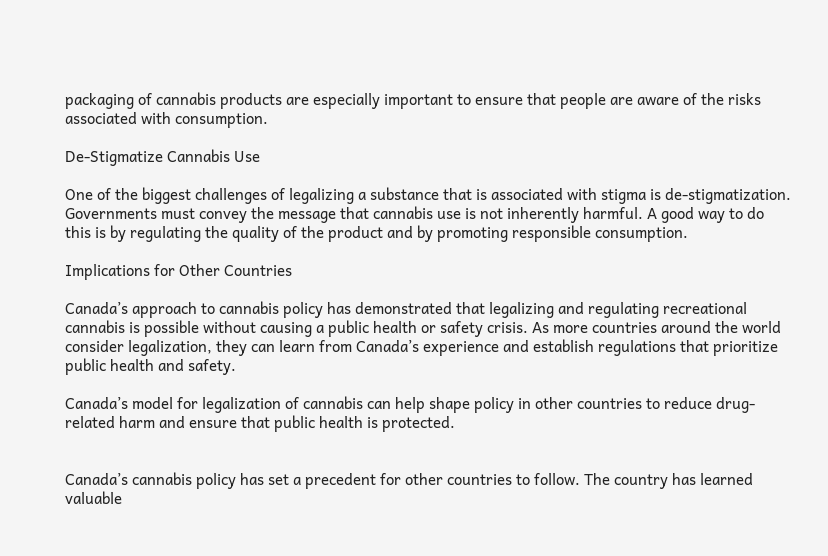packaging of cannabis products are especially important to ensure that people are aware of the risks associated with consumption.

De-Stigmatize Cannabis Use

One of the biggest challenges of legalizing a substance that is associated with stigma is de-stigmatization. Governments must convey the message that cannabis use is not inherently harmful. A good way to do this is by regulating the quality of the product and by promoting responsible consumption.

Implications for Other Countries

Canada’s approach to cannabis policy has demonstrated that legalizing and regulating recreational cannabis is possible without causing a public health or safety crisis. As more countries around the world consider legalization, they can learn from Canada’s experience and establish regulations that prioritize public health and safety.

Canada’s model for legalization of cannabis can help shape policy in other countries to reduce drug-related harm and ensure that public health is protected.


Canada’s cannabis policy has set a precedent for other countries to follow. The country has learned valuable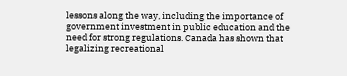lessons along the way, including the importance of government investment in public education and the need for strong regulations. Canada has shown that legalizing recreational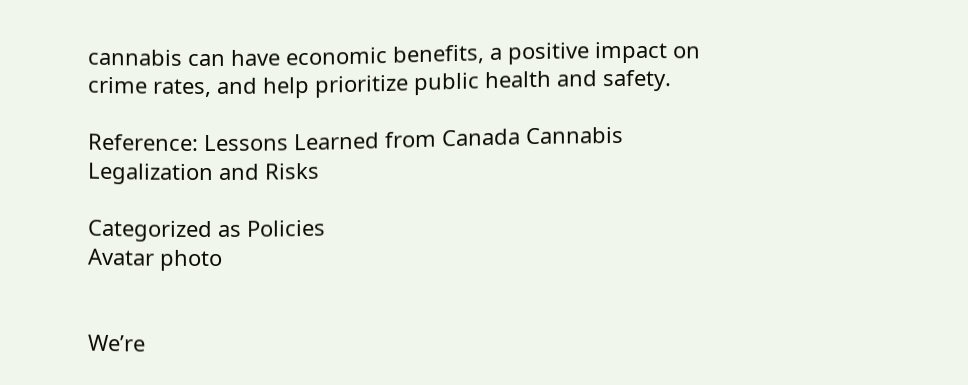cannabis can have economic benefits, a positive impact on crime rates, and help prioritize public health and safety.

Reference: Lessons Learned from Canada Cannabis Legalization and Risks

Categorized as Policies
Avatar photo


We’re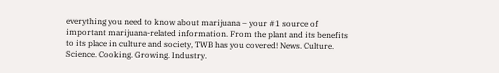everything you need to know about marijuana – your #1 source of important marijuana-related information. From the plant and its benefits to its place in culture and society, TWB has you covered! News. Culture. Science. Cooking. Growing. Industry.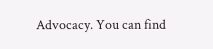Advocacy. You can find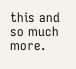this and so much more.